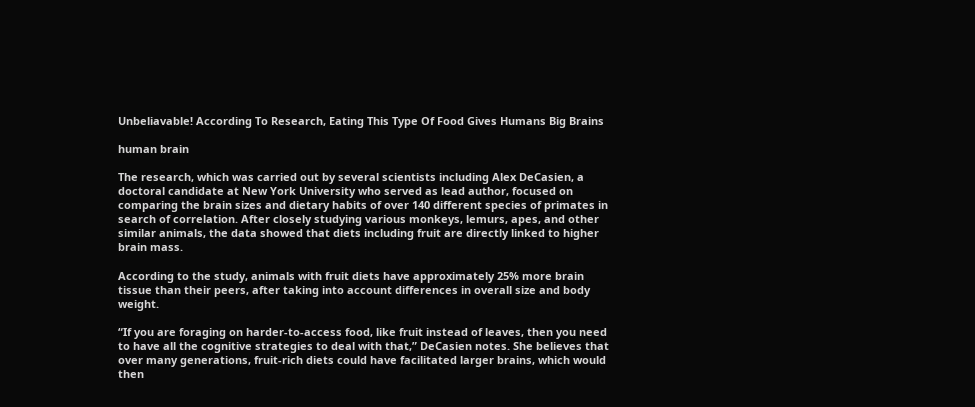Unbeliavable! According To Research, Eating This Type Of Food Gives Humans Big Brains

human brain

The research, which was carried out by several scientists including Alex DeCasien, a doctoral candidate at New York University who served as lead author, focused on comparing the brain sizes and dietary habits of over 140 different species of primates in search of correlation. After closely studying various monkeys, lemurs, apes, and other similar animals, the data showed that diets including fruit are directly linked to higher brain mass.

According to the study, animals with fruit diets have approximately 25% more brain tissue than their peers, after taking into account differences in overall size and body weight.

“If you are foraging on harder-to-access food, like fruit instead of leaves, then you need to have all the cognitive strategies to deal with that,” DeCasien notes. She believes that over many generations, fruit-rich diets could have facilitated larger brains, which would then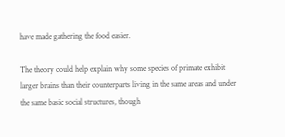have made gathering the food easier.

The theory could help explain why some species of primate exhibit larger brains than their counterparts living in the same areas and under the same basic social structures, though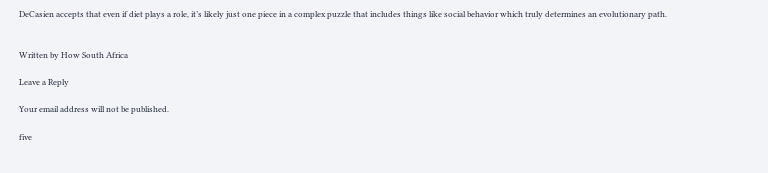DeCasien accepts that even if diet plays a role, it’s likely just one piece in a complex puzzle that includes things like social behavior which truly determines an evolutionary path.


Written by How South Africa

Leave a Reply

Your email address will not be published.

five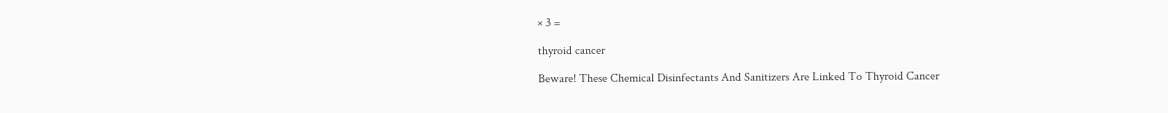× 3 =

thyroid cancer

Beware! These Chemical Disinfectants And Sanitizers Are Linked To Thyroid Cancer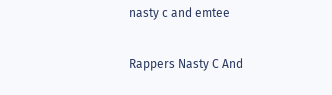nasty c and emtee

Rappers Nasty C And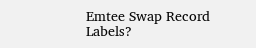Emtee Swap Record Labels?